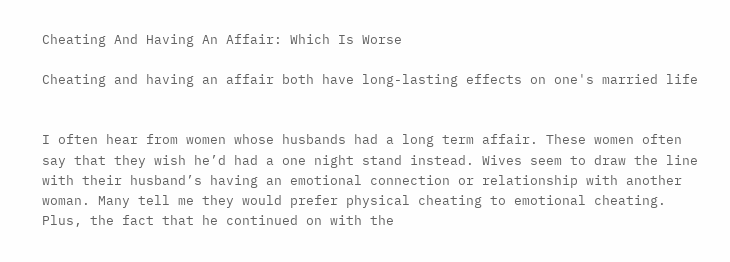Cheating And Having An Affair: Which Is Worse

Cheating and having an affair both have long-lasting effects on one's married life


I often hear from women whose husbands had a long term affair. These women often say that they wish he’d had a one night stand instead. Wives seem to draw the line with their husband’s having an emotional connection or relationship with another woman. Many tell me they would prefer physical cheating to emotional cheating. Plus, the fact that he continued on with the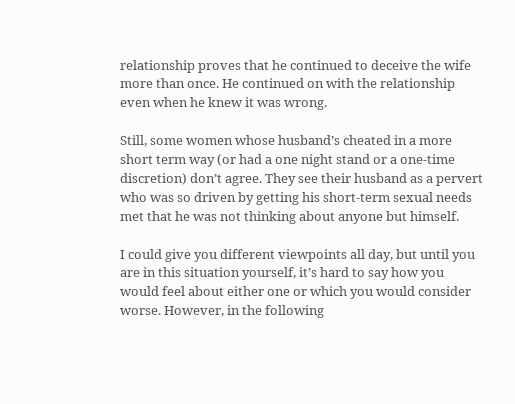relationship proves that he continued to deceive the wife more than once. He continued on with the relationship even when he knew it was wrong.

Still, some women whose husband’s cheated in a more short term way (or had a one night stand or a one-time discretion) don’t agree. They see their husband as a pervert who was so driven by getting his short-term sexual needs met that he was not thinking about anyone but himself.

I could give you different viewpoints all day, but until you are in this situation yourself, it’s hard to say how you would feel about either one or which you would consider worse. However, in the following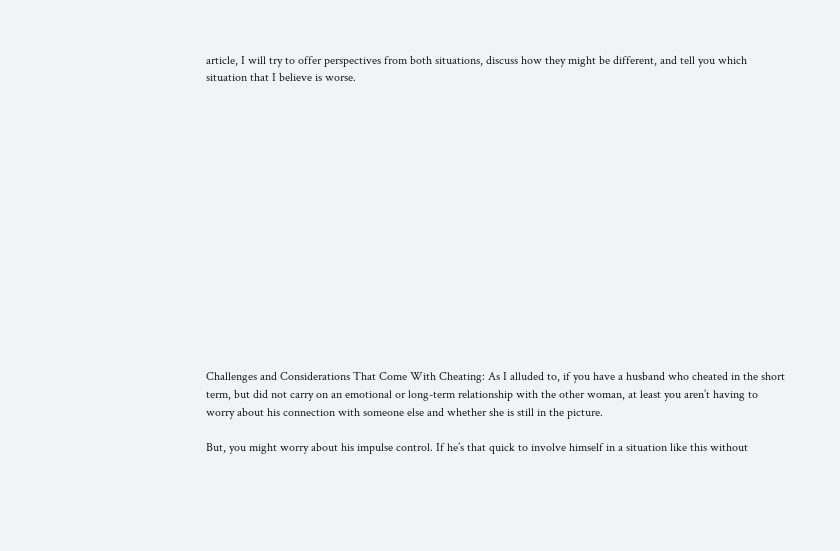article, I will try to offer perspectives from both situations, discuss how they might be different, and tell you which situation that I believe is worse.
















Challenges and Considerations That Come With Cheating: As I alluded to, if you have a husband who cheated in the short term, but did not carry on an emotional or long-term relationship with the other woman, at least you aren’t having to worry about his connection with someone else and whether she is still in the picture.

But, you might worry about his impulse control. If he’s that quick to involve himself in a situation like this without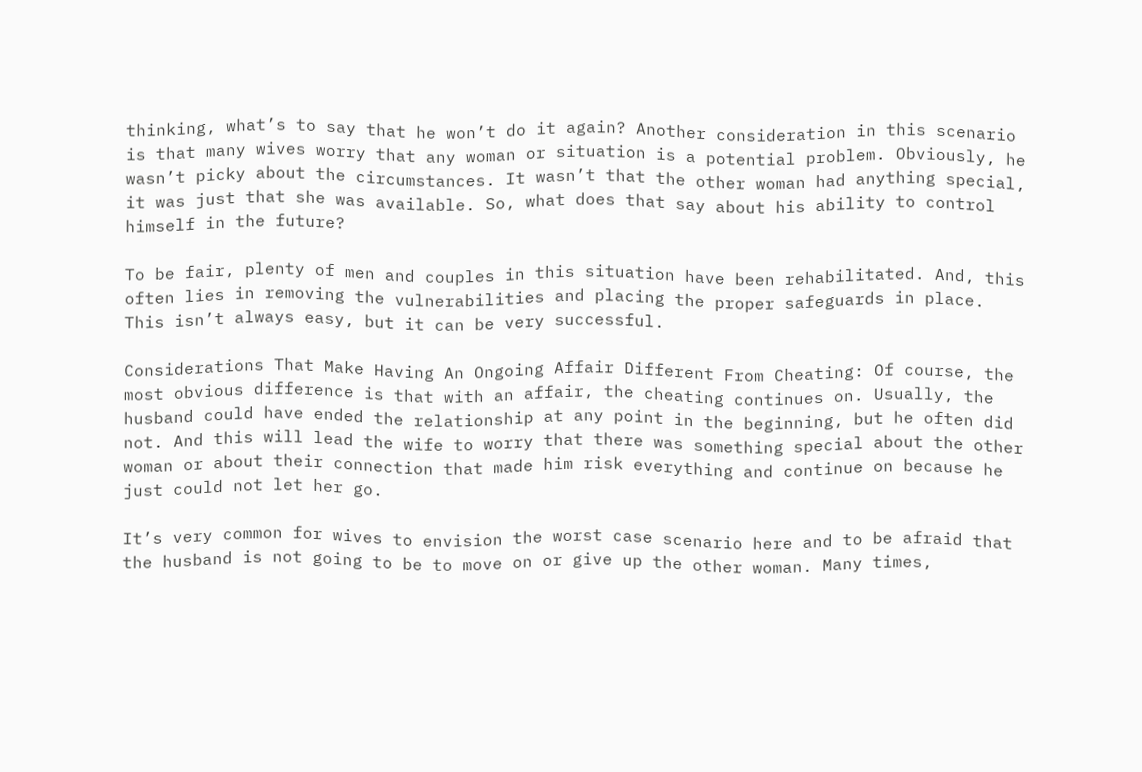thinking, what’s to say that he won’t do it again? Another consideration in this scenario is that many wives worry that any woman or situation is a potential problem. Obviously, he wasn’t picky about the circumstances. It wasn’t that the other woman had anything special, it was just that she was available. So, what does that say about his ability to control himself in the future?

To be fair, plenty of men and couples in this situation have been rehabilitated. And, this often lies in removing the vulnerabilities and placing the proper safeguards in place. This isn’t always easy, but it can be very successful.

Considerations That Make Having An Ongoing Affair Different From Cheating: Of course, the most obvious difference is that with an affair, the cheating continues on. Usually, the husband could have ended the relationship at any point in the beginning, but he often did not. And this will lead the wife to worry that there was something special about the other woman or about their connection that made him risk everything and continue on because he just could not let her go.

It’s very common for wives to envision the worst case scenario here and to be afraid that the husband is not going to be to move on or give up the other woman. Many times,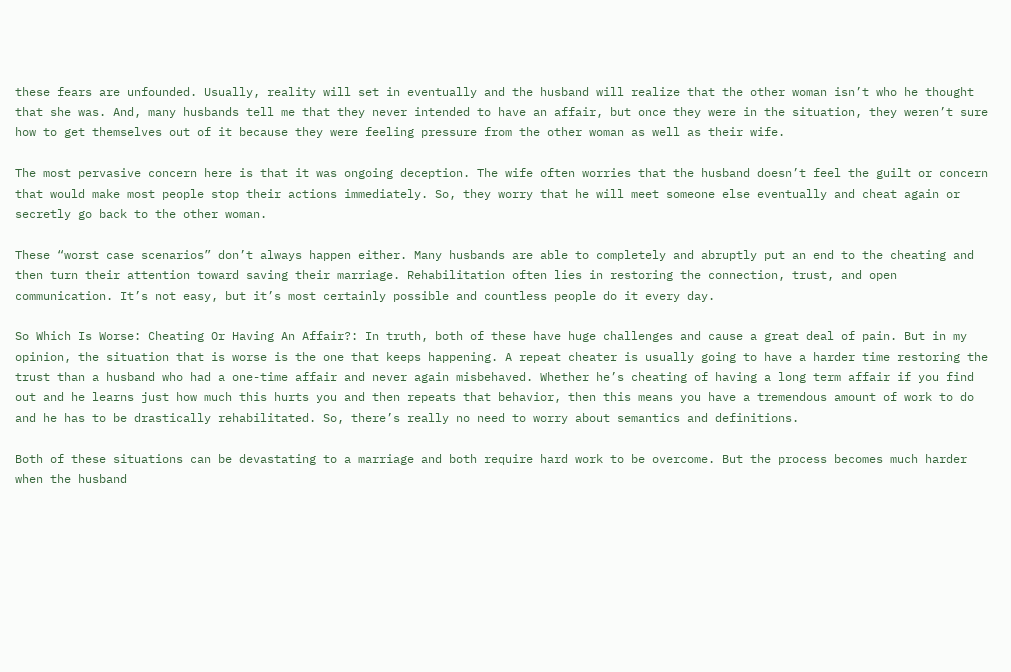these fears are unfounded. Usually, reality will set in eventually and the husband will realize that the other woman isn’t who he thought that she was. And, many husbands tell me that they never intended to have an affair, but once they were in the situation, they weren’t sure how to get themselves out of it because they were feeling pressure from the other woman as well as their wife.

The most pervasive concern here is that it was ongoing deception. The wife often worries that the husband doesn’t feel the guilt or concern that would make most people stop their actions immediately. So, they worry that he will meet someone else eventually and cheat again or secretly go back to the other woman.

These “worst case scenarios” don’t always happen either. Many husbands are able to completely and abruptly put an end to the cheating and then turn their attention toward saving their marriage. Rehabilitation often lies in restoring the connection, trust, and open communication. It’s not easy, but it’s most certainly possible and countless people do it every day.

So Which Is Worse: Cheating Or Having An Affair?: In truth, both of these have huge challenges and cause a great deal of pain. But in my opinion, the situation that is worse is the one that keeps happening. A repeat cheater is usually going to have a harder time restoring the trust than a husband who had a one-time affair and never again misbehaved. Whether he’s cheating of having a long term affair if you find out and he learns just how much this hurts you and then repeats that behavior, then this means you have a tremendous amount of work to do and he has to be drastically rehabilitated. So, there’s really no need to worry about semantics and definitions.

Both of these situations can be devastating to a marriage and both require hard work to be overcome. But the process becomes much harder when the husband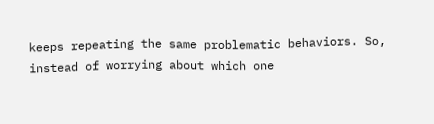keeps repeating the same problematic behaviors. So, instead of worrying about which one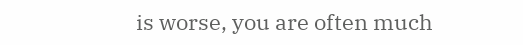is worse, you are often much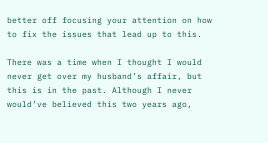better off focusing your attention on how to fix the issues that lead up to this.

There was a time when I thought I would never get over my husband’s affair, but this is in the past. Although I never would’ve believed this two years ago,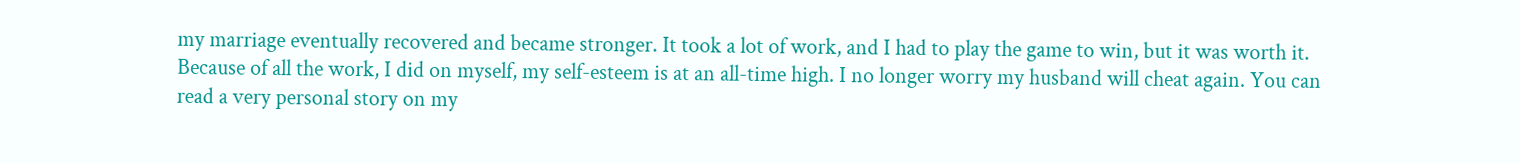my marriage eventually recovered and became stronger. It took a lot of work, and I had to play the game to win, but it was worth it. Because of all the work, I did on myself, my self-esteem is at an all-time high. I no longer worry my husband will cheat again. You can read a very personal story on my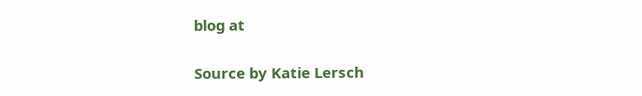blog at

Source by Katie Lersch